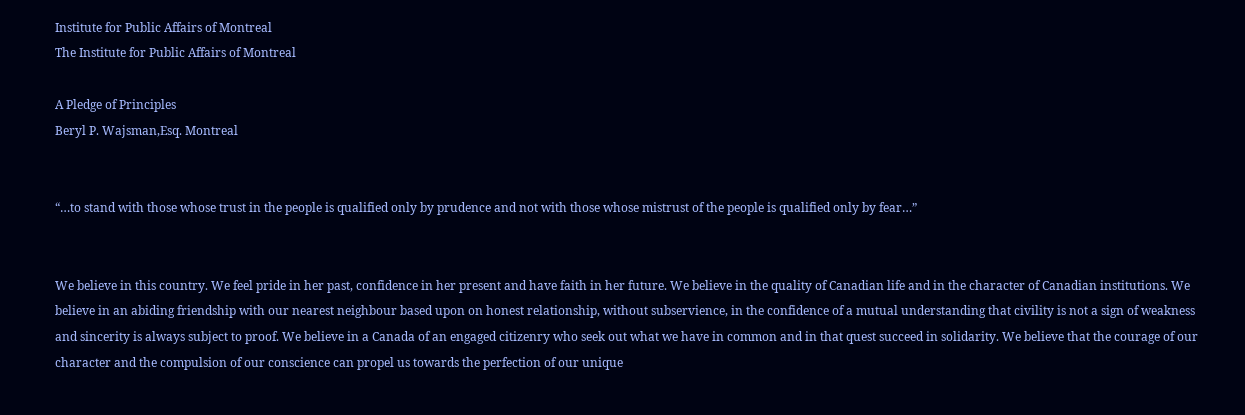Institute for Public Affairs of Montreal
The Institute for Public Affairs of Montreal

A Pledge of Principles
Beryl P. Wajsman,Esq. Montreal


“…to stand with those whose trust in the people is qualified only by prudence and not with those whose mistrust of the people is qualified only by fear…”


We believe in this country. We feel pride in her past, confidence in her present and have faith in her future. We believe in the quality of Canadian life and in the character of Canadian institutions. We believe in an abiding friendship with our nearest neighbour based upon on honest relationship, without subservience, in the confidence of a mutual understanding that civility is not a sign of weakness and sincerity is always subject to proof. We believe in a Canada of an engaged citizenry who seek out what we have in common and in that quest succeed in solidarity. We believe that the courage of our character and the compulsion of our conscience can propel us towards the perfection of our unique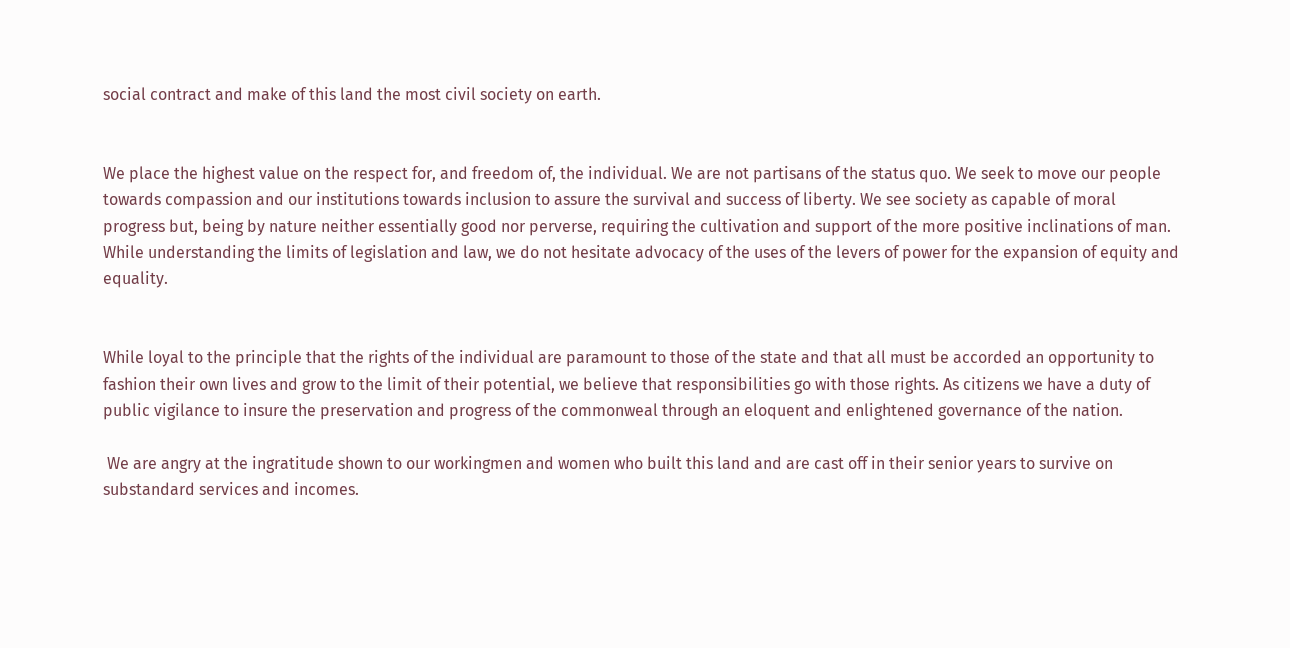social contract and make of this land the most civil society on earth.


We place the highest value on the respect for, and freedom of, the individual. We are not partisans of the status quo. We seek to move our people towards compassion and our institutions towards inclusion to assure the survival and success of liberty. We see society as capable of moral progress but, being by nature neither essentially good nor perverse, requiring the cultivation and support of the more positive inclinations of man. While understanding the limits of legislation and law, we do not hesitate advocacy of the uses of the levers of power for the expansion of equity and equality.


While loyal to the principle that the rights of the individual are paramount to those of the state and that all must be accorded an opportunity to fashion their own lives and grow to the limit of their potential, we believe that responsibilities go with those rights. As citizens we have a duty of public vigilance to insure the preservation and progress of the commonweal through an eloquent and enlightened governance of the nation.

 We are angry at the ingratitude shown to our workingmen and women who built this land and are cast off in their senior years to survive on substandard services and incomes.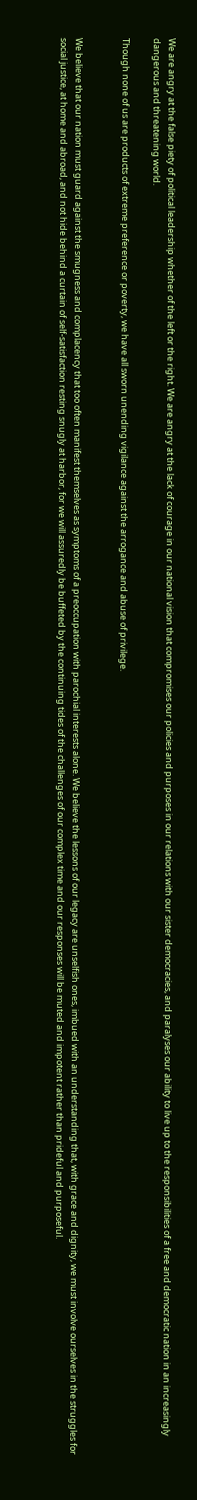We are angry at the false piety of political leadership whether of the left or the right. We are angry at the lack of courage in our national vision that compromises our policies and purposes in our relations with our sister democracies, and paralyses our ability to live up to the responsibilities of a free and democratic nation in an increasingly dangerous and threatening world.

Though none of us are products of extreme preference or poverty, we have all sworn unending vigilance against the arrogance and abuse of privilege.


We believe that our nation must guard against the smugness and complacency that too often manifest themselves as symptoms of a preoccupation with parochial interests alone. We believe the lessons of our legacy are unselfish ones, imbued with an understanding that, with grace and dignity, we must involve ourselves in the struggles for social justice, at home and abroad, and not hide behind a curtain of self-satisfaction resting snugly at harbor, for we will assuredly be buffeted by the continuing tides of the challenges of our complex time and our responses will be muted and impotent rather than prideful and purposeful.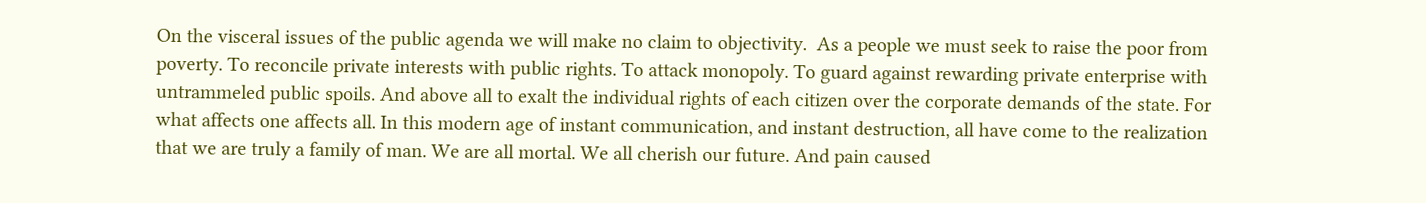On the visceral issues of the public agenda we will make no claim to objectivity.  As a people we must seek to raise the poor from poverty. To reconcile private interests with public rights. To attack monopoly. To guard against rewarding private enterprise with untrammeled public spoils. And above all to exalt the individual rights of each citizen over the corporate demands of the state. For what affects one affects all. In this modern age of instant communication, and instant destruction, all have come to the realization that we are truly a family of man. We are all mortal. We all cherish our future. And pain caused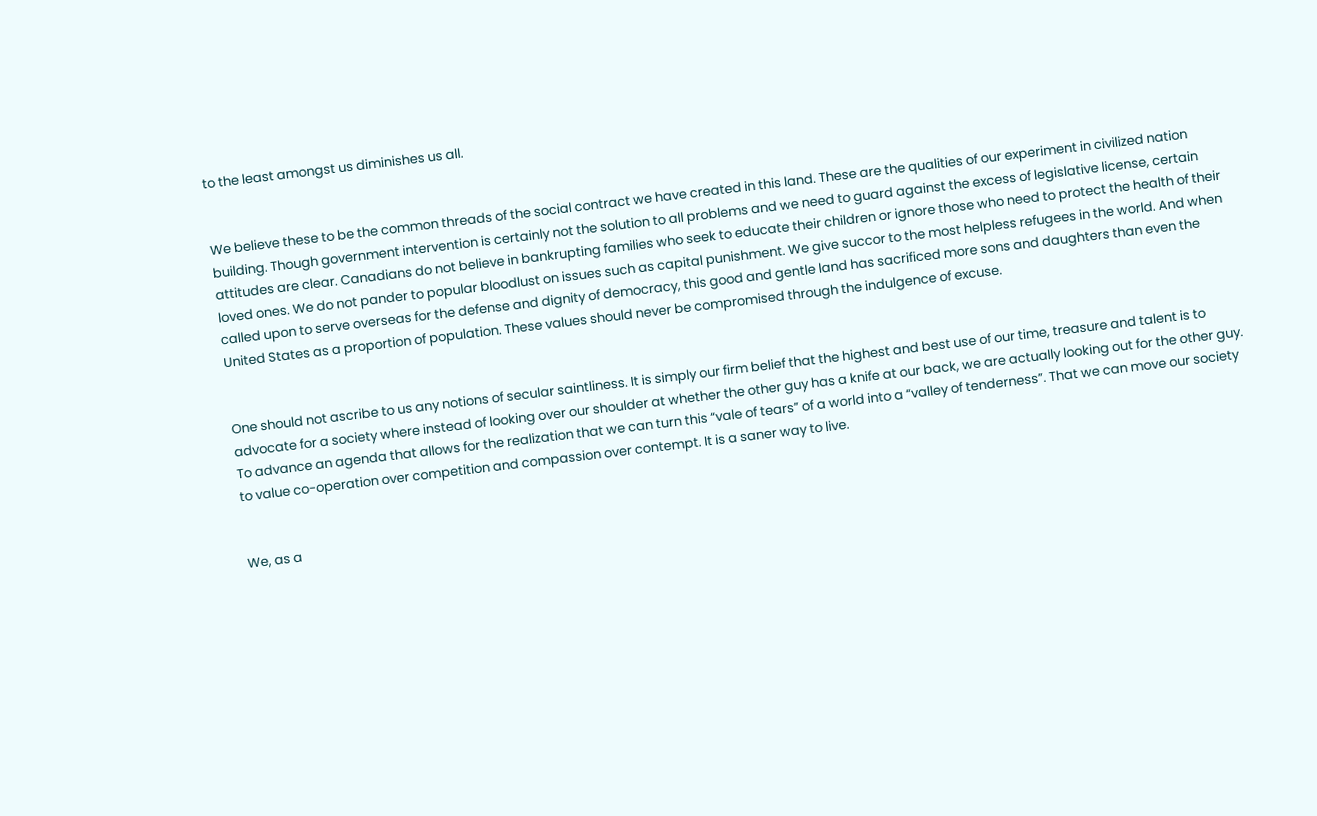to the least amongst us diminishes us all.


We believe these to be the common threads of the social contract we have created in this land. These are the qualities of our experiment in civilized nation building. Though government intervention is certainly not the solution to all problems and we need to guard against the excess of legislative license, certain attitudes are clear. Canadians do not believe in bankrupting families who seek to educate their children or ignore those who need to protect the health of their loved ones. We do not pander to popular bloodlust on issues such as capital punishment. We give succor to the most helpless refugees in the world. And when called upon to serve overseas for the defense and dignity of democracy, this good and gentle land has sacrificed more sons and daughters than even the United States as a proportion of population. These values should never be compromised through the indulgence of excuse.


One should not ascribe to us any notions of secular saintliness. It is simply our firm belief that the highest and best use of our time, treasure and talent is to advocate for a society where instead of looking over our shoulder at whether the other guy has a knife at our back, we are actually looking out for the other guy. To advance an agenda that allows for the realization that we can turn this “vale of tears” of a world into a “valley of tenderness”. That we can move our society to value co-operation over competition and compassion over contempt. It is a saner way to live.


We, as a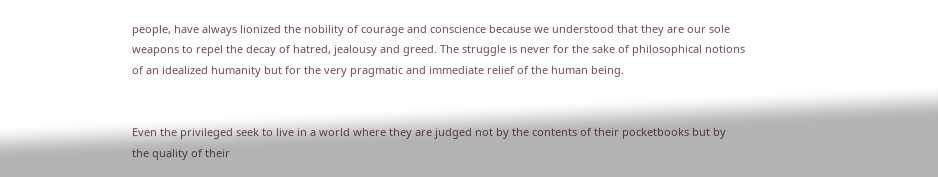people, have always lionized the nobility of courage and conscience because we understood that they are our sole weapons to repel the decay of hatred, jealousy and greed. The struggle is never for the sake of philosophical notions of an idealized humanity but for the very pragmatic and immediate relief of the human being.


Even the privileged seek to live in a world where they are judged not by the contents of their pocketbooks but by the quality of their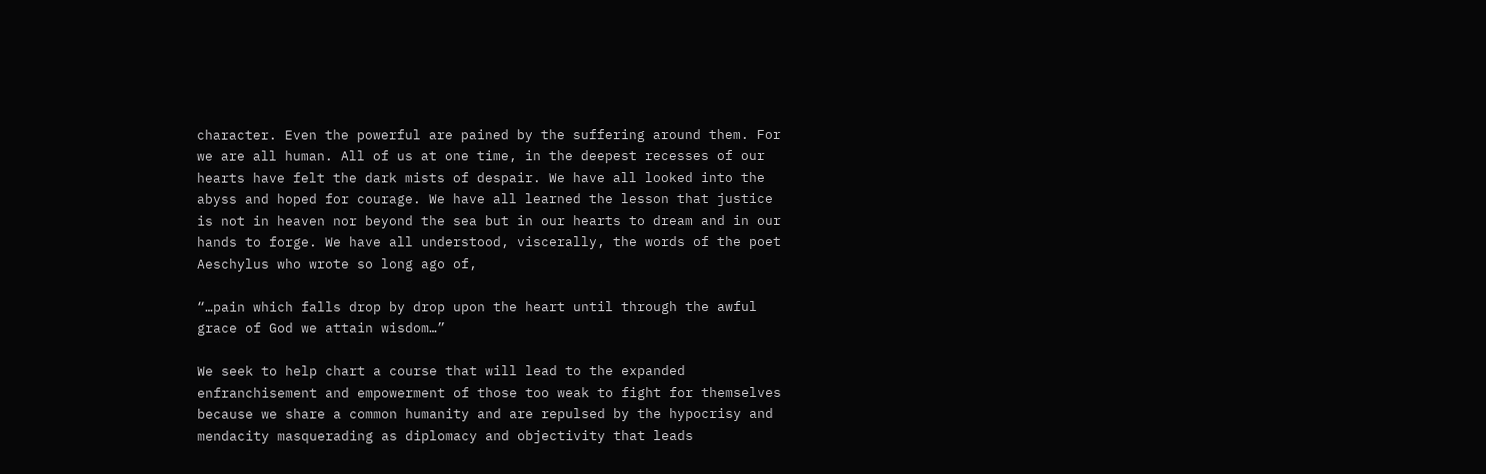character. Even the powerful are pained by the suffering around them. For we are all human. All of us at one time, in the deepest recesses of our hearts have felt the dark mists of despair. We have all looked into the abyss and hoped for courage. We have all learned the lesson that justice is not in heaven nor beyond the sea but in our hearts to dream and in our hands to forge. We have all understood, viscerally, the words of the poet Aeschylus who wrote so long ago of,

“…pain which falls drop by drop upon the heart until through the awful  grace of God we attain wisdom…”

We seek to help chart a course that will lead to the expanded enfranchisement and empowerment of those too weak to fight for themselves because we share a common humanity and are repulsed by the hypocrisy and mendacity masquerading as diplomacy and objectivity that leads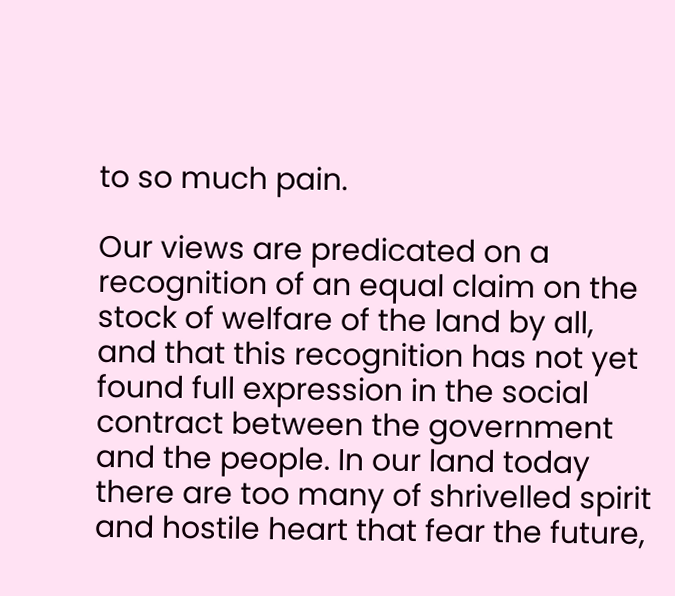to so much pain.

Our views are predicated on a recognition of an equal claim on the stock of welfare of the land by all, and that this recognition has not yet found full expression in the social contract between the government and the people. In our land today there are too many of shrivelled spirit and hostile heart that fear the future,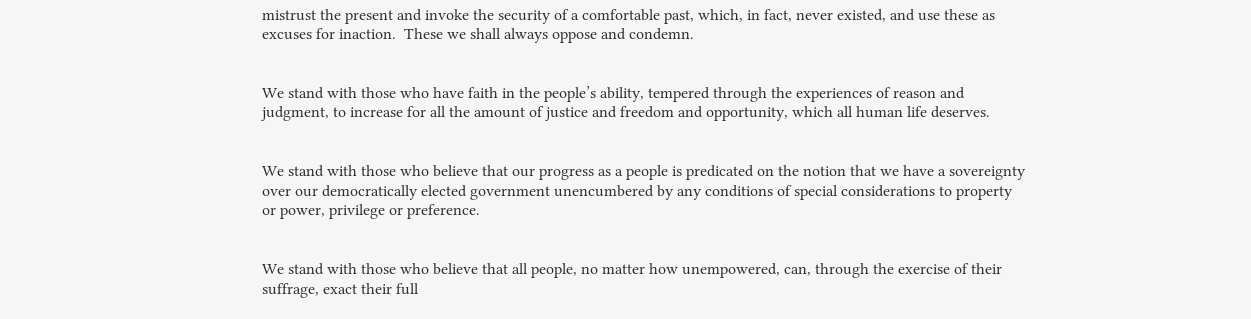mistrust the present and invoke the security of a comfortable past, which, in fact, never existed, and use these as excuses for inaction.  These we shall always oppose and condemn.


We stand with those who have faith in the people’s ability, tempered through the experiences of reason and judgment, to increase for all the amount of justice and freedom and opportunity, which all human life deserves.


We stand with those who believe that our progress as a people is predicated on the notion that we have a sovereignty over our democratically elected government unencumbered by any conditions of special considerations to property or power, privilege or preference.


We stand with those who believe that all people, no matter how unempowered, can, through the exercise of their suffrage, exact their full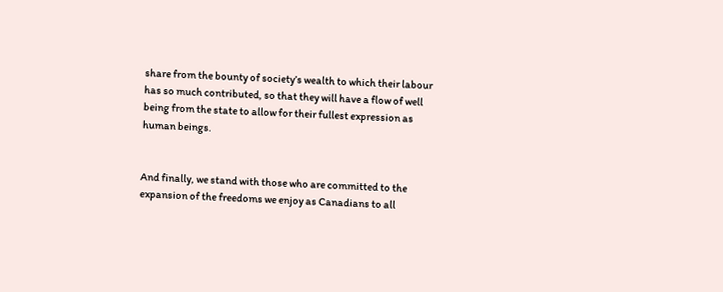share from the bounty of society’s wealth to which their labour has so much contributed, so that they will have a flow of well being from the state to allow for their fullest expression as human beings.


And finally, we stand with those who are committed to the expansion of the freedoms we enjoy as Canadians to all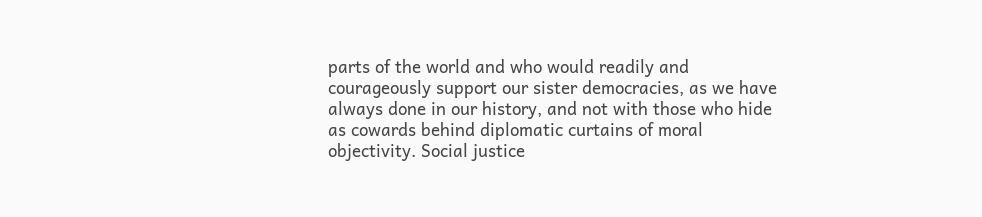parts of the world and who would readily and courageously support our sister democracies, as we have always done in our history, and not with those who hide as cowards behind diplomatic curtains of moral objectivity. Social justice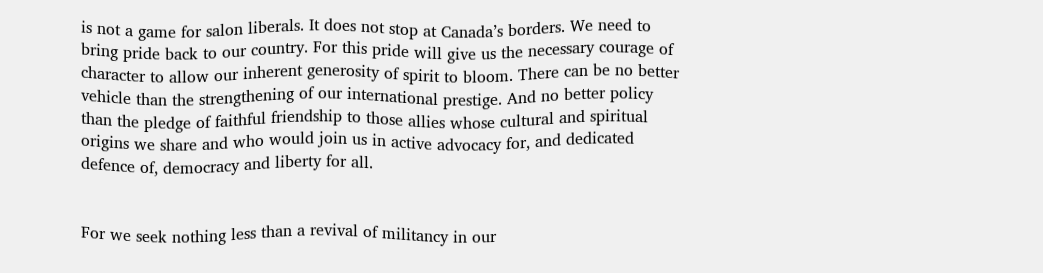is not a game for salon liberals. It does not stop at Canada’s borders. We need to bring pride back to our country. For this pride will give us the necessary courage of character to allow our inherent generosity of spirit to bloom. There can be no better vehicle than the strengthening of our international prestige. And no better policy than the pledge of faithful friendship to those allies whose cultural and spiritual origins we share and who would join us in active advocacy for, and dedicated defence of, democracy and liberty for all.


For we seek nothing less than a revival of militancy in our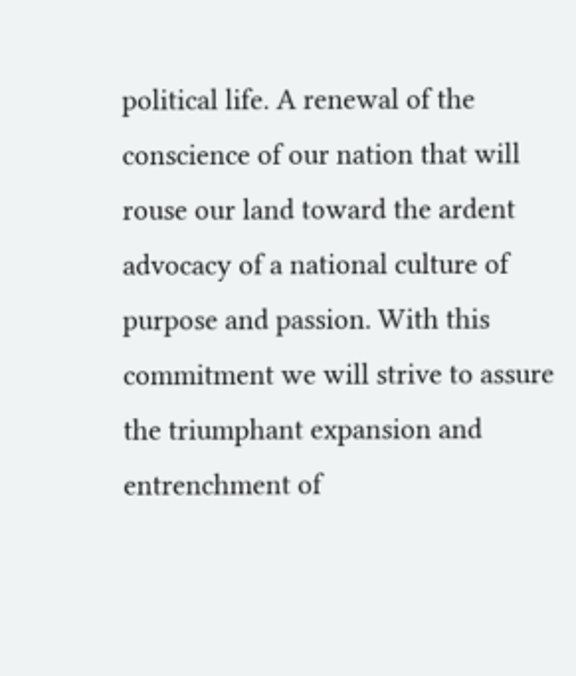political life. A renewal of the conscience of our nation that will rouse our land toward the ardent advocacy of a national culture of purpose and passion. With this commitment we will strive to assure the triumphant expansion and entrenchment of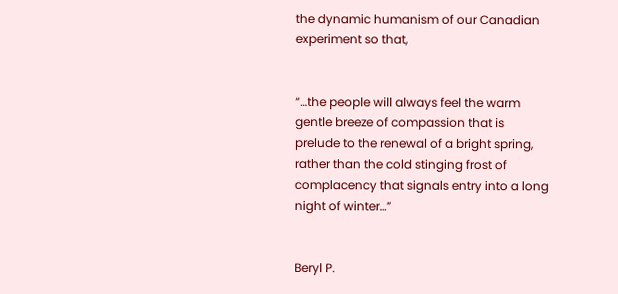the dynamic humanism of our Canadian experiment so that,


“…the people will always feel the warm gentle breeze of compassion that is prelude to the renewal of a bright spring, rather than the cold stinging frost of complacency that signals entry into a long night of winter…”


Beryl P.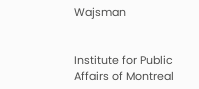Wajsman


Institute for Public Affairs of Montreal